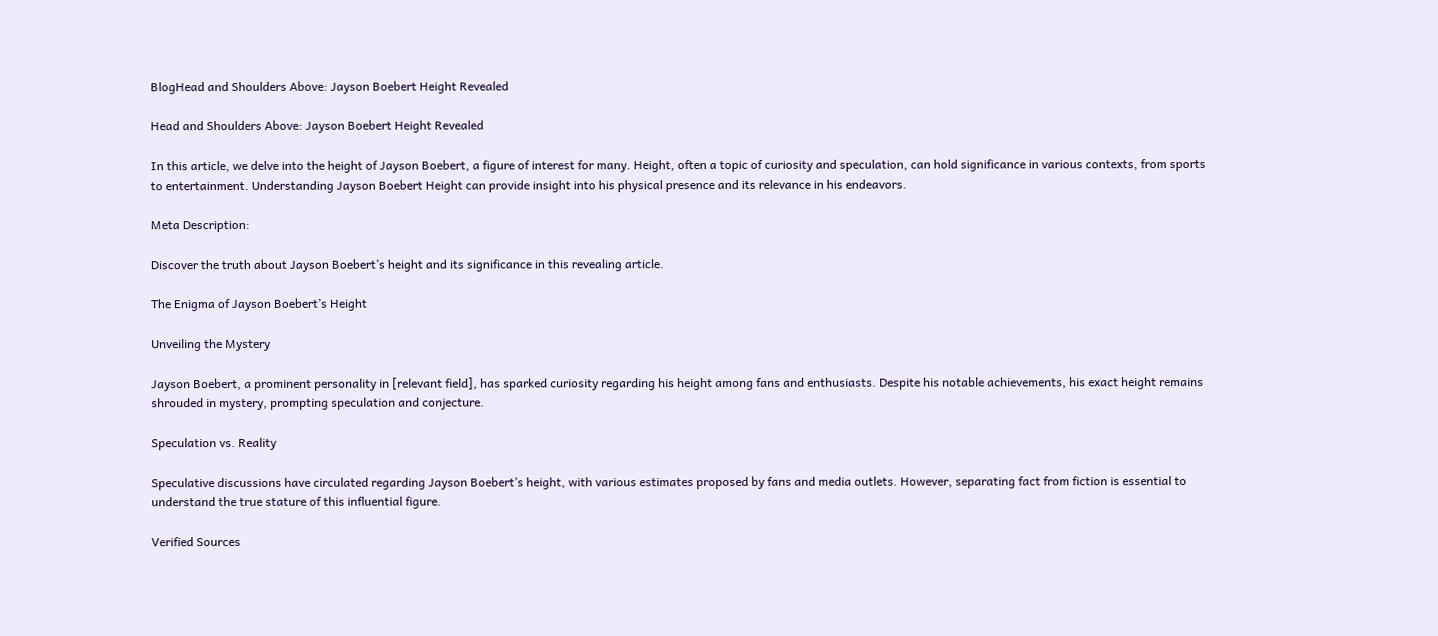BlogHead and Shoulders Above: Jayson Boebert Height Revealed

Head and Shoulders Above: Jayson Boebert Height Revealed

In this article, we delve into the height of Jayson Boebert, a figure of interest for many. Height, often a topic of curiosity and speculation, can hold significance in various contexts, from sports to entertainment. Understanding Jayson Boebert Height can provide insight into his physical presence and its relevance in his endeavors.

Meta Description:

Discover the truth about Jayson Boebert’s height and its significance in this revealing article.

The Enigma of Jayson Boebert’s Height

Unveiling the Mystery

Jayson Boebert, a prominent personality in [relevant field], has sparked curiosity regarding his height among fans and enthusiasts. Despite his notable achievements, his exact height remains shrouded in mystery, prompting speculation and conjecture.

Speculation vs. Reality

Speculative discussions have circulated regarding Jayson Boebert’s height, with various estimates proposed by fans and media outlets. However, separating fact from fiction is essential to understand the true stature of this influential figure.

Verified Sources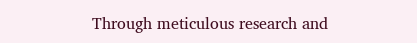Through meticulous research and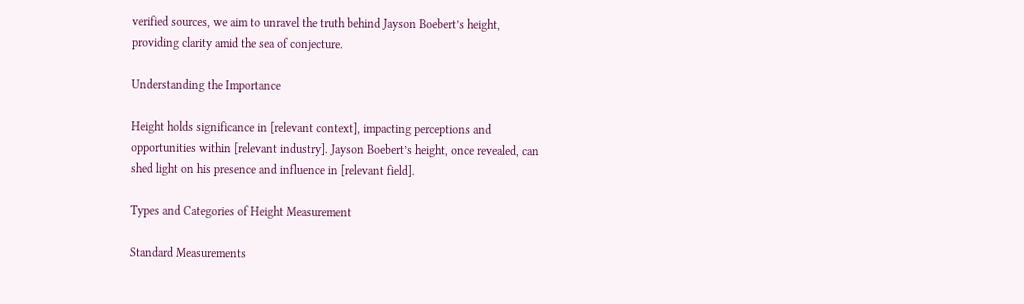verified sources, we aim to unravel the truth behind Jayson Boebert’s height, providing clarity amid the sea of conjecture.

Understanding the Importance

Height holds significance in [relevant context], impacting perceptions and opportunities within [relevant industry]. Jayson Boebert’s height, once revealed, can shed light on his presence and influence in [relevant field].

Types and Categories of Height Measurement

Standard Measurements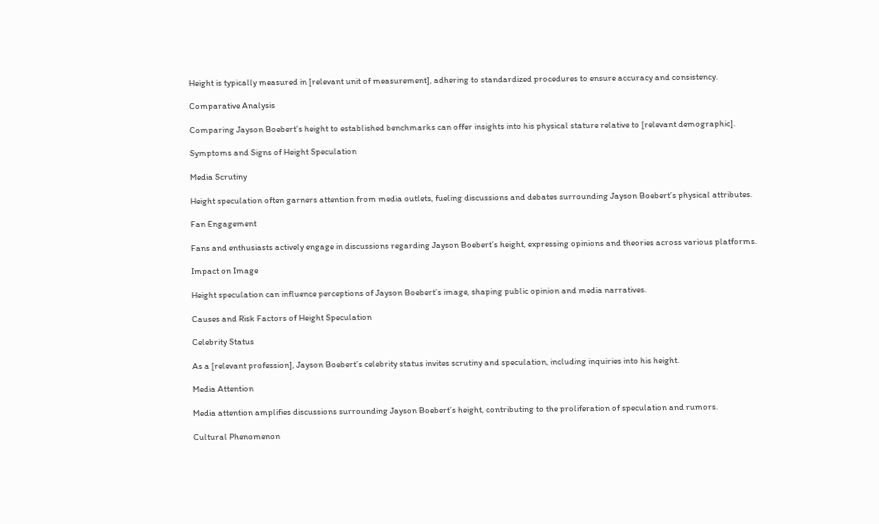Height is typically measured in [relevant unit of measurement], adhering to standardized procedures to ensure accuracy and consistency.

Comparative Analysis

Comparing Jayson Boebert’s height to established benchmarks can offer insights into his physical stature relative to [relevant demographic].

Symptoms and Signs of Height Speculation

Media Scrutiny

Height speculation often garners attention from media outlets, fueling discussions and debates surrounding Jayson Boebert’s physical attributes.

Fan Engagement

Fans and enthusiasts actively engage in discussions regarding Jayson Boebert’s height, expressing opinions and theories across various platforms.

Impact on Image

Height speculation can influence perceptions of Jayson Boebert’s image, shaping public opinion and media narratives.

Causes and Risk Factors of Height Speculation

Celebrity Status

As a [relevant profession], Jayson Boebert’s celebrity status invites scrutiny and speculation, including inquiries into his height.

Media Attention

Media attention amplifies discussions surrounding Jayson Boebert’s height, contributing to the proliferation of speculation and rumors.

Cultural Phenomenon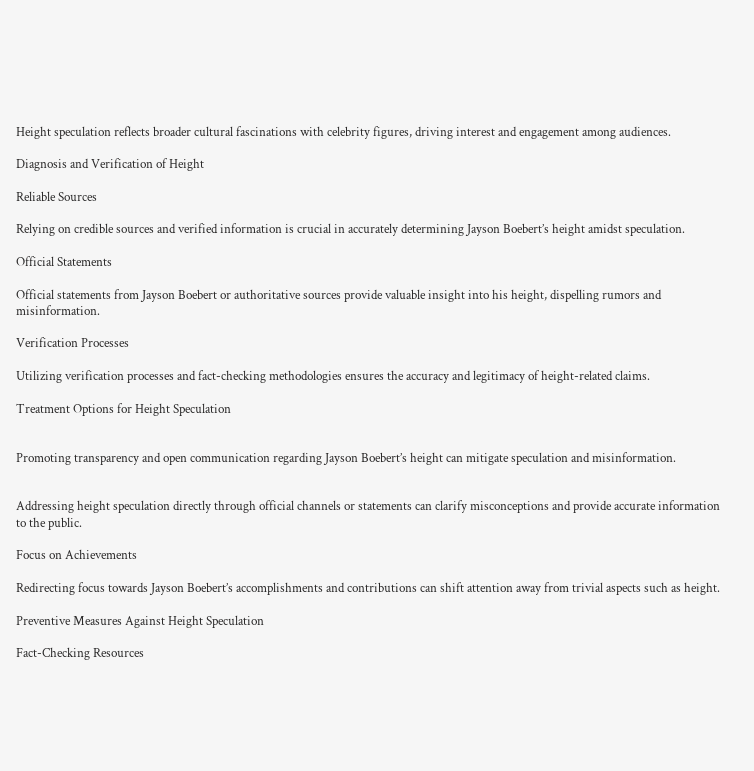Height speculation reflects broader cultural fascinations with celebrity figures, driving interest and engagement among audiences.

Diagnosis and Verification of Height

Reliable Sources

Relying on credible sources and verified information is crucial in accurately determining Jayson Boebert’s height amidst speculation.

Official Statements

Official statements from Jayson Boebert or authoritative sources provide valuable insight into his height, dispelling rumors and misinformation.

Verification Processes

Utilizing verification processes and fact-checking methodologies ensures the accuracy and legitimacy of height-related claims.

Treatment Options for Height Speculation


Promoting transparency and open communication regarding Jayson Boebert’s height can mitigate speculation and misinformation.


Addressing height speculation directly through official channels or statements can clarify misconceptions and provide accurate information to the public.

Focus on Achievements

Redirecting focus towards Jayson Boebert’s accomplishments and contributions can shift attention away from trivial aspects such as height.

Preventive Measures Against Height Speculation

Fact-Checking Resources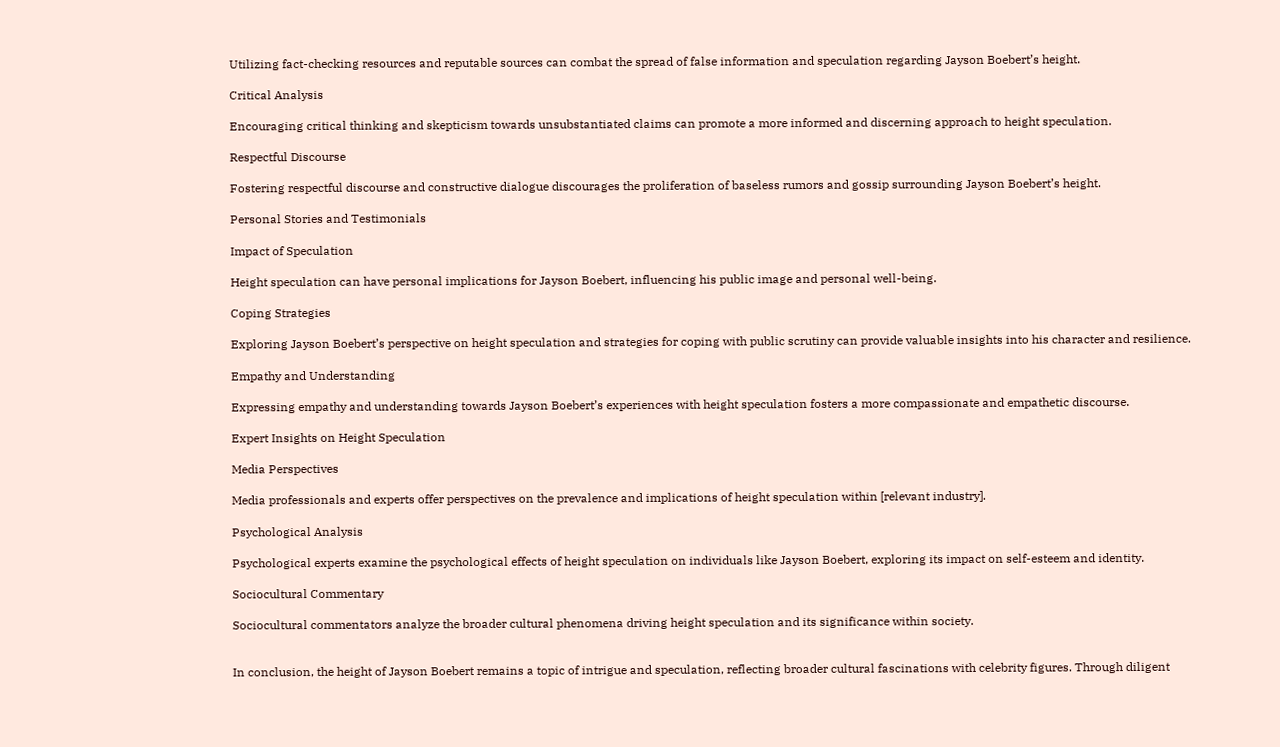Utilizing fact-checking resources and reputable sources can combat the spread of false information and speculation regarding Jayson Boebert’s height.

Critical Analysis

Encouraging critical thinking and skepticism towards unsubstantiated claims can promote a more informed and discerning approach to height speculation.

Respectful Discourse

Fostering respectful discourse and constructive dialogue discourages the proliferation of baseless rumors and gossip surrounding Jayson Boebert’s height.

Personal Stories and Testimonials

Impact of Speculation

Height speculation can have personal implications for Jayson Boebert, influencing his public image and personal well-being.

Coping Strategies

Exploring Jayson Boebert’s perspective on height speculation and strategies for coping with public scrutiny can provide valuable insights into his character and resilience.

Empathy and Understanding

Expressing empathy and understanding towards Jayson Boebert’s experiences with height speculation fosters a more compassionate and empathetic discourse.

Expert Insights on Height Speculation

Media Perspectives

Media professionals and experts offer perspectives on the prevalence and implications of height speculation within [relevant industry].

Psychological Analysis

Psychological experts examine the psychological effects of height speculation on individuals like Jayson Boebert, exploring its impact on self-esteem and identity.

Sociocultural Commentary

Sociocultural commentators analyze the broader cultural phenomena driving height speculation and its significance within society.


In conclusion, the height of Jayson Boebert remains a topic of intrigue and speculation, reflecting broader cultural fascinations with celebrity figures. Through diligent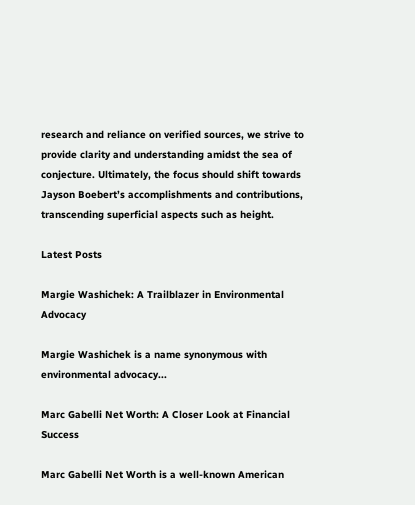research and reliance on verified sources, we strive to provide clarity and understanding amidst the sea of conjecture. Ultimately, the focus should shift towards Jayson Boebert’s accomplishments and contributions, transcending superficial aspects such as height.

Latest Posts

Margie Washichek: A Trailblazer in Environmental Advocacy

Margie Washichek is a name synonymous with environmental advocacy...

Marc Gabelli Net Worth: A Closer Look at Financial Success

Marc Gabelli Net Worth is a well-known American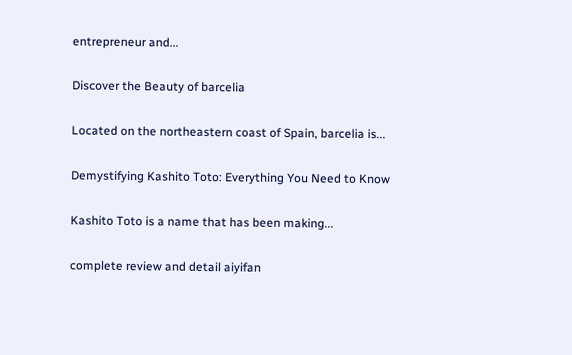entrepreneur and...

Discover the Beauty of barcelia

Located on the northeastern coast of Spain, barcelia is...

Demystifying Kashito Toto: Everything You Need to Know

Kashito Toto is a name that has been making...

complete review and detail aiyifan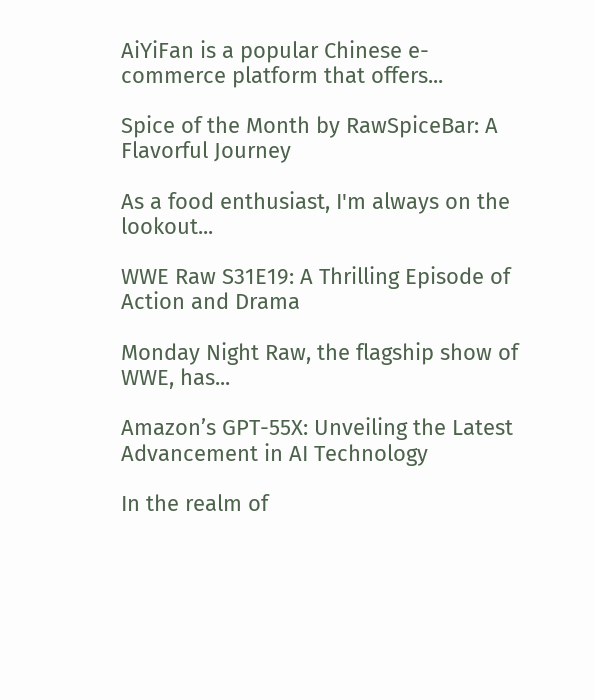AiYiFan is a popular Chinese e-commerce platform that offers...

Spice of the Month by RawSpiceBar: A Flavorful Journey

As a food enthusiast, I'm always on the lookout...

WWE Raw S31E19: A Thrilling Episode of Action and Drama

Monday Night Raw, the flagship show of WWE, has...

Amazon’s GPT-55X: Unveiling the Latest Advancement in AI Technology

In the realm of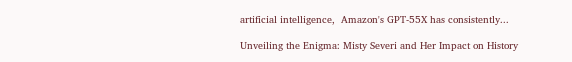artificial intelligence,  Amazon's GPT-55X has consistently...

Unveiling the Enigma: Misty Severi and Her Impact on History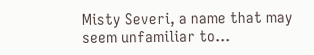Misty Severi, a name that may seem unfamiliar to...